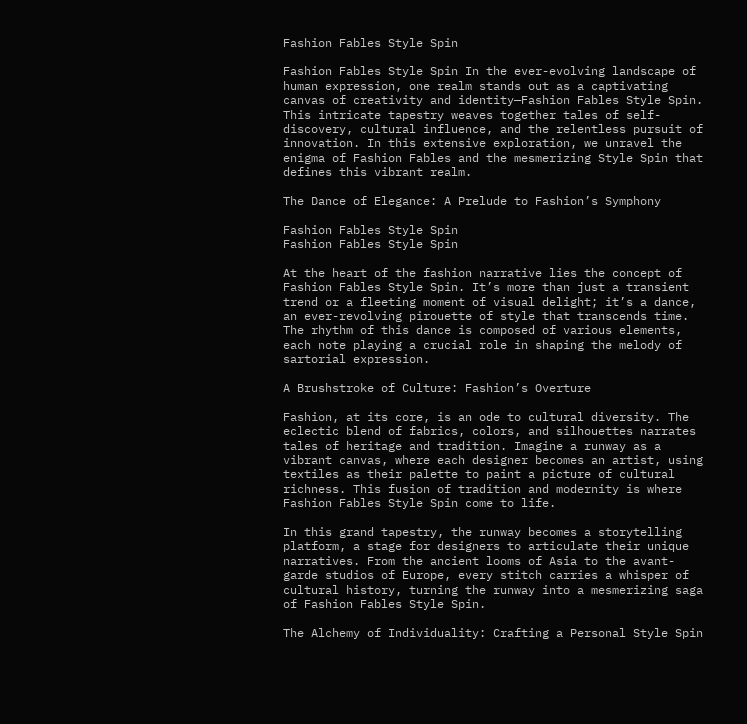Fashion Fables Style Spin

Fashion Fables Style Spin In the ever-evolving landscape of human expression, one realm stands out as a captivating canvas of creativity and identity—Fashion Fables Style Spin. This intricate tapestry weaves together tales of self-discovery, cultural influence, and the relentless pursuit of innovation. In this extensive exploration, we unravel the enigma of Fashion Fables and the mesmerizing Style Spin that defines this vibrant realm.

The Dance of Elegance: A Prelude to Fashion’s Symphony

Fashion Fables Style Spin
Fashion Fables Style Spin

At the heart of the fashion narrative lies the concept of Fashion Fables Style Spin. It’s more than just a transient trend or a fleeting moment of visual delight; it’s a dance, an ever-revolving pirouette of style that transcends time. The rhythm of this dance is composed of various elements, each note playing a crucial role in shaping the melody of sartorial expression.

A Brushstroke of Culture: Fashion’s Overture

Fashion, at its core, is an ode to cultural diversity. The eclectic blend of fabrics, colors, and silhouettes narrates tales of heritage and tradition. Imagine a runway as a vibrant canvas, where each designer becomes an artist, using textiles as their palette to paint a picture of cultural richness. This fusion of tradition and modernity is where Fashion Fables Style Spin come to life.

In this grand tapestry, the runway becomes a storytelling platform, a stage for designers to articulate their unique narratives. From the ancient looms of Asia to the avant-garde studios of Europe, every stitch carries a whisper of cultural history, turning the runway into a mesmerizing saga of Fashion Fables Style Spin.

The Alchemy of Individuality: Crafting a Personal Style Spin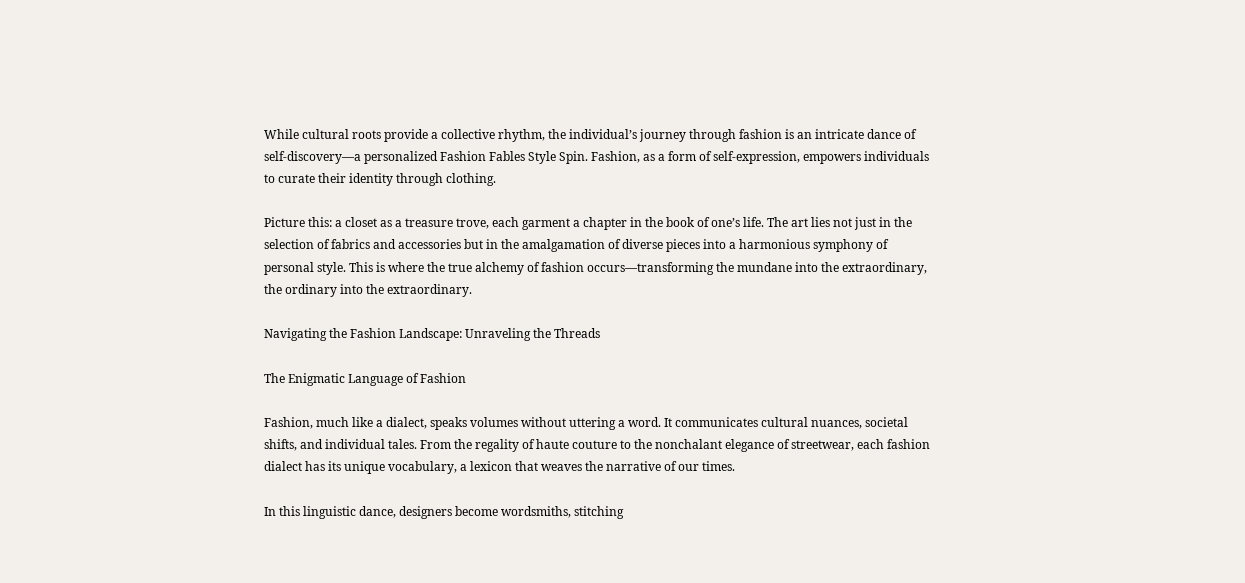While cultural roots provide a collective rhythm, the individual’s journey through fashion is an intricate dance of self-discovery—a personalized Fashion Fables Style Spin. Fashion, as a form of self-expression, empowers individuals to curate their identity through clothing.

Picture this: a closet as a treasure trove, each garment a chapter in the book of one’s life. The art lies not just in the selection of fabrics and accessories but in the amalgamation of diverse pieces into a harmonious symphony of personal style. This is where the true alchemy of fashion occurs—transforming the mundane into the extraordinary, the ordinary into the extraordinary.

Navigating the Fashion Landscape: Unraveling the Threads

The Enigmatic Language of Fashion

Fashion, much like a dialect, speaks volumes without uttering a word. It communicates cultural nuances, societal shifts, and individual tales. From the regality of haute couture to the nonchalant elegance of streetwear, each fashion dialect has its unique vocabulary, a lexicon that weaves the narrative of our times.

In this linguistic dance, designers become wordsmiths, stitching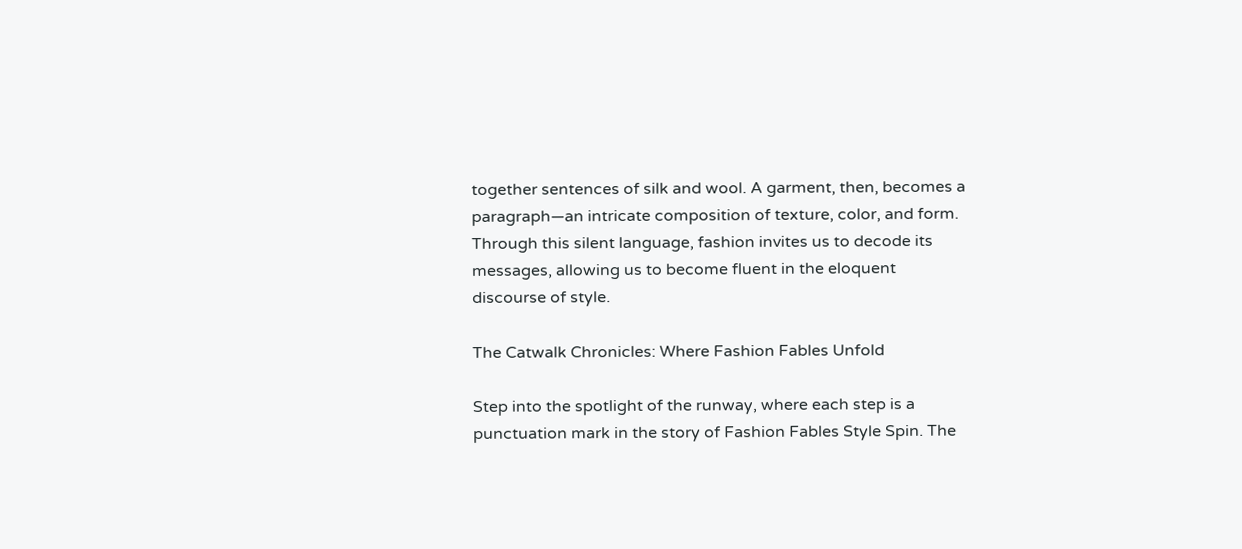together sentences of silk and wool. A garment, then, becomes a paragraph—an intricate composition of texture, color, and form. Through this silent language, fashion invites us to decode its messages, allowing us to become fluent in the eloquent discourse of style.

The Catwalk Chronicles: Where Fashion Fables Unfold

Step into the spotlight of the runway, where each step is a punctuation mark in the story of Fashion Fables Style Spin. The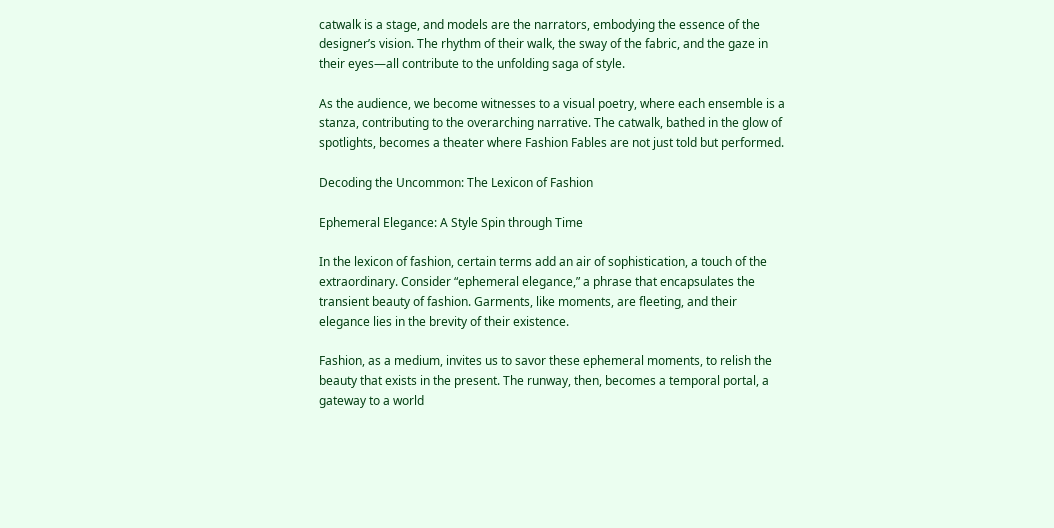catwalk is a stage, and models are the narrators, embodying the essence of the designer’s vision. The rhythm of their walk, the sway of the fabric, and the gaze in their eyes—all contribute to the unfolding saga of style.

As the audience, we become witnesses to a visual poetry, where each ensemble is a stanza, contributing to the overarching narrative. The catwalk, bathed in the glow of spotlights, becomes a theater where Fashion Fables are not just told but performed.

Decoding the Uncommon: The Lexicon of Fashion

Ephemeral Elegance: A Style Spin through Time

In the lexicon of fashion, certain terms add an air of sophistication, a touch of the extraordinary. Consider “ephemeral elegance,” a phrase that encapsulates the transient beauty of fashion. Garments, like moments, are fleeting, and their elegance lies in the brevity of their existence.

Fashion, as a medium, invites us to savor these ephemeral moments, to relish the beauty that exists in the present. The runway, then, becomes a temporal portal, a gateway to a world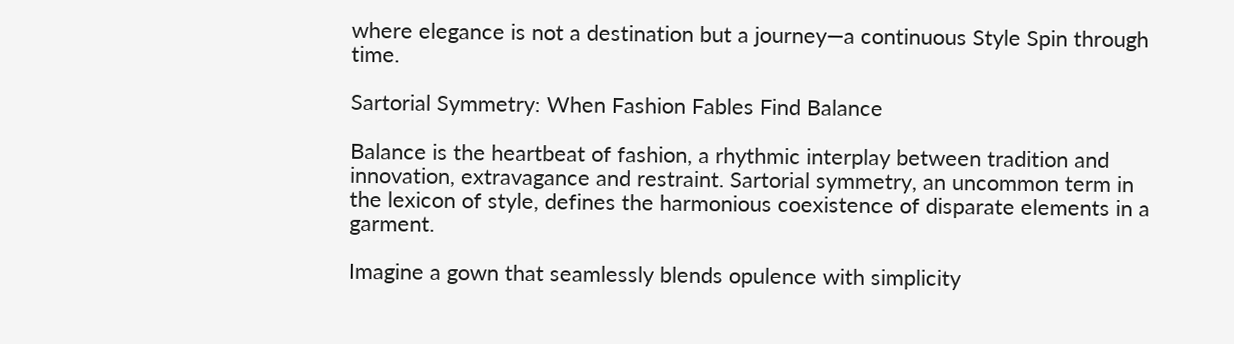where elegance is not a destination but a journey—a continuous Style Spin through time.

Sartorial Symmetry: When Fashion Fables Find Balance

Balance is the heartbeat of fashion, a rhythmic interplay between tradition and innovation, extravagance and restraint. Sartorial symmetry, an uncommon term in the lexicon of style, defines the harmonious coexistence of disparate elements in a garment.

Imagine a gown that seamlessly blends opulence with simplicity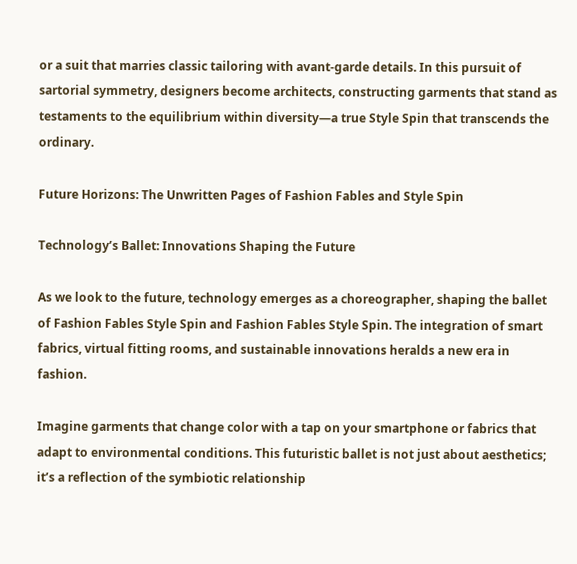or a suit that marries classic tailoring with avant-garde details. In this pursuit of sartorial symmetry, designers become architects, constructing garments that stand as testaments to the equilibrium within diversity—a true Style Spin that transcends the ordinary.

Future Horizons: The Unwritten Pages of Fashion Fables and Style Spin

Technology’s Ballet: Innovations Shaping the Future

As we look to the future, technology emerges as a choreographer, shaping the ballet of Fashion Fables Style Spin and Fashion Fables Style Spin. The integration of smart fabrics, virtual fitting rooms, and sustainable innovations heralds a new era in fashion.

Imagine garments that change color with a tap on your smartphone or fabrics that adapt to environmental conditions. This futuristic ballet is not just about aesthetics; it’s a reflection of the symbiotic relationship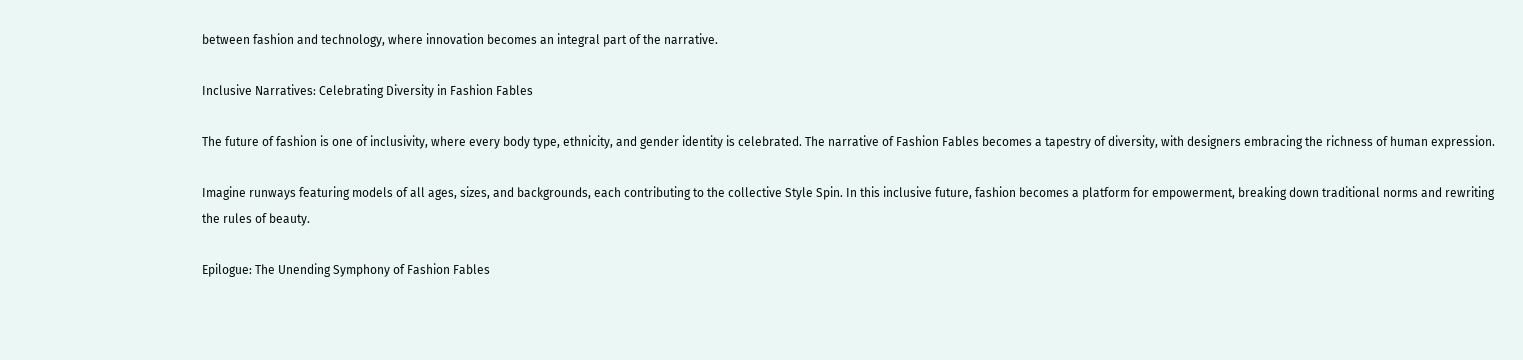between fashion and technology, where innovation becomes an integral part of the narrative.

Inclusive Narratives: Celebrating Diversity in Fashion Fables

The future of fashion is one of inclusivity, where every body type, ethnicity, and gender identity is celebrated. The narrative of Fashion Fables becomes a tapestry of diversity, with designers embracing the richness of human expression.

Imagine runways featuring models of all ages, sizes, and backgrounds, each contributing to the collective Style Spin. In this inclusive future, fashion becomes a platform for empowerment, breaking down traditional norms and rewriting the rules of beauty.

Epilogue: The Unending Symphony of Fashion Fables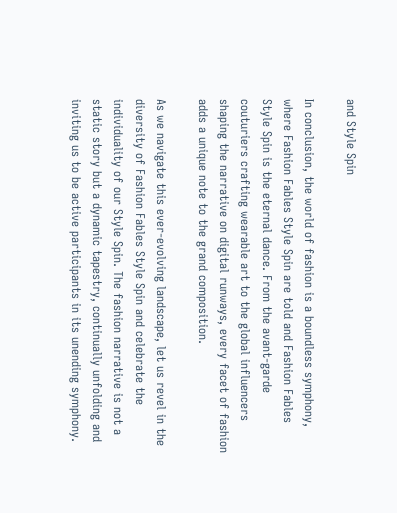and Style Spin

In conclusion, the world of fashion is a boundless symphony, where Fashion Fables Style Spin are told and Fashion Fables Style Spin is the eternal dance. From the avant-garde couturiers crafting wearable art to the global influencers shaping the narrative on digital runways, every facet of fashion adds a unique note to the grand composition.

As we navigate this ever-evolving landscape, let us revel in the diversity of Fashion Fables Style Spin and celebrate the individuality of our Style Spin. The fashion narrative is not a static story but a dynamic tapestry, continually unfolding and inviting us to be active participants in its unending symphony.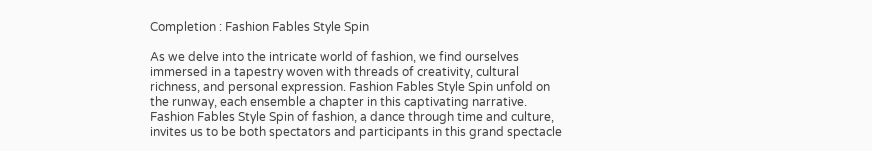Completion : Fashion Fables Style Spin

As we delve into the intricate world of fashion, we find ourselves immersed in a tapestry woven with threads of creativity, cultural richness, and personal expression. Fashion Fables Style Spin unfold on the runway, each ensemble a chapter in this captivating narrative. Fashion Fables Style Spin of fashion, a dance through time and culture, invites us to be both spectators and participants in this grand spectacle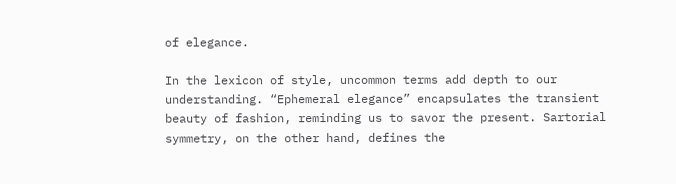of elegance.

In the lexicon of style, uncommon terms add depth to our understanding. “Ephemeral elegance” encapsulates the transient beauty of fashion, reminding us to savor the present. Sartorial symmetry, on the other hand, defines the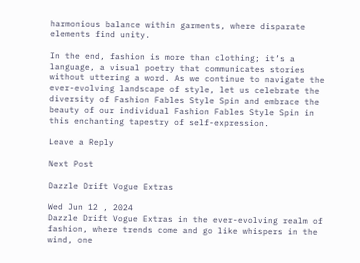harmonious balance within garments, where disparate elements find unity.

In the end, fashion is more than clothing; it’s a language, a visual poetry that communicates stories without uttering a word. As we continue to navigate the ever-evolving landscape of style, let us celebrate the diversity of Fashion Fables Style Spin and embrace the beauty of our individual Fashion Fables Style Spin in this enchanting tapestry of self-expression.

Leave a Reply

Next Post

Dazzle Drift Vogue Extras

Wed Jun 12 , 2024
Dazzle Drift Vogue Extras in the ever-evolving realm of fashion, where trends come and go like whispers in the wind, one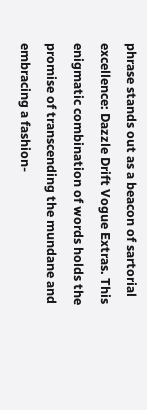phrase stands out as a beacon of sartorial excellence: Dazzle Drift Vogue Extras. This enigmatic combination of words holds the promise of transcending the mundane and embracing a fashion-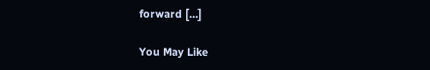forward […]

You May Like